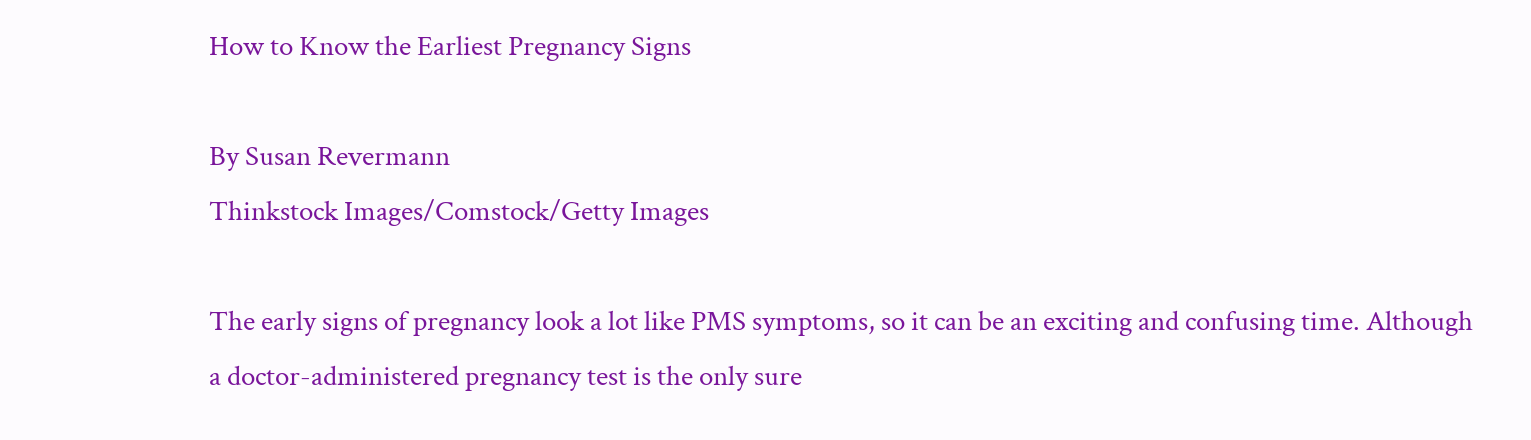How to Know the Earliest Pregnancy Signs

By Susan Revermann
Thinkstock Images/Comstock/Getty Images

The early signs of pregnancy look a lot like PMS symptoms, so it can be an exciting and confusing time. Although a doctor-administered pregnancy test is the only sure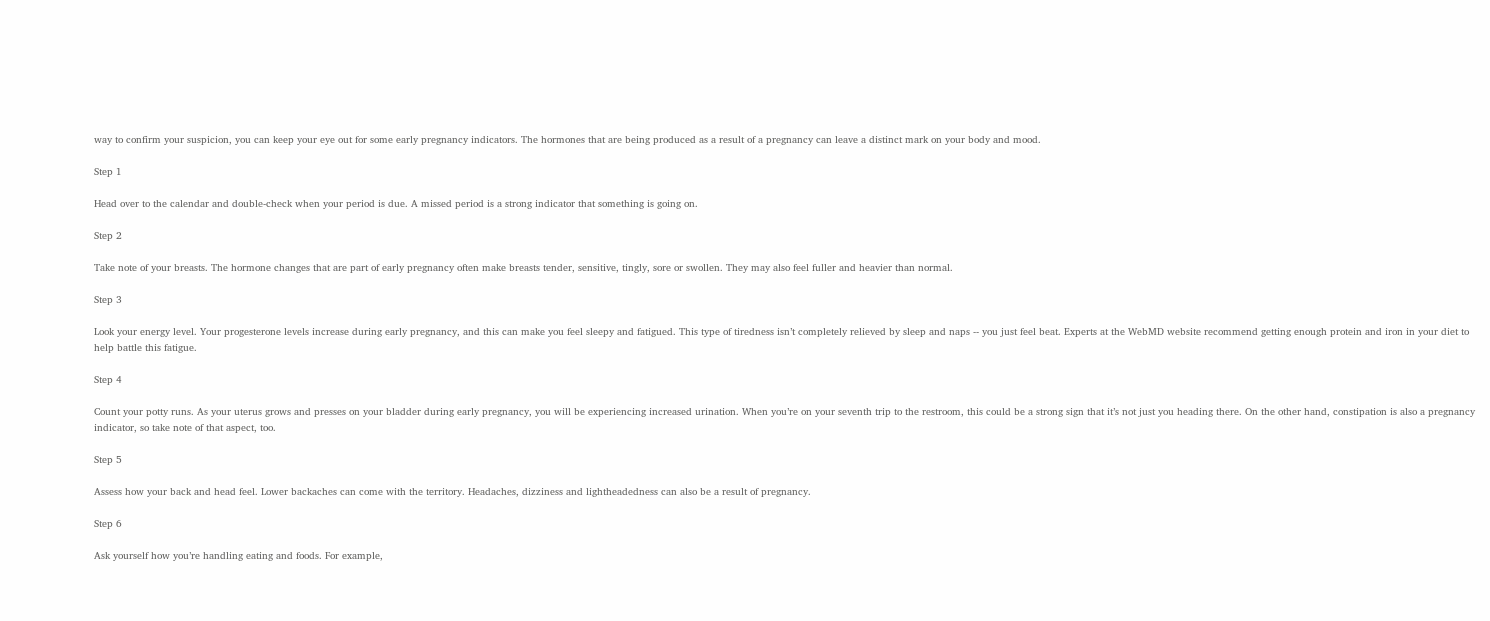way to confirm your suspicion, you can keep your eye out for some early pregnancy indicators. The hormones that are being produced as a result of a pregnancy can leave a distinct mark on your body and mood.

Step 1

Head over to the calendar and double-check when your period is due. A missed period is a strong indicator that something is going on.

Step 2

Take note of your breasts. The hormone changes that are part of early pregnancy often make breasts tender, sensitive, tingly, sore or swollen. They may also feel fuller and heavier than normal.

Step 3

Look your energy level. Your progesterone levels increase during early pregnancy, and this can make you feel sleepy and fatigued. This type of tiredness isn’t completely relieved by sleep and naps -- you just feel beat. Experts at the WebMD website recommend getting enough protein and iron in your diet to help battle this fatigue.

Step 4

Count your potty runs. As your uterus grows and presses on your bladder during early pregnancy, you will be experiencing increased urination. When you’re on your seventh trip to the restroom, this could be a strong sign that it’s not just you heading there. On the other hand, constipation is also a pregnancy indicator, so take note of that aspect, too.

Step 5

Assess how your back and head feel. Lower backaches can come with the territory. Headaches, dizziness and lightheadedness can also be a result of pregnancy.

Step 6

Ask yourself how you’re handling eating and foods. For example,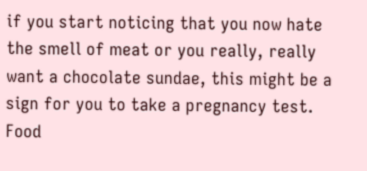if you start noticing that you now hate the smell of meat or you really, really want a chocolate sundae, this might be a sign for you to take a pregnancy test. Food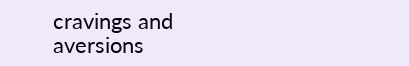cravings and aversions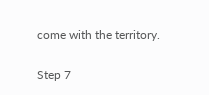come with the territory.

Step 7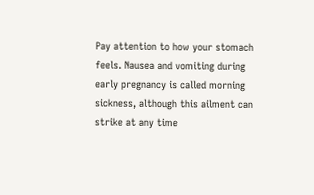Pay attention to how your stomach feels. Nausea and vomiting during early pregnancy is called morning sickness, although this ailment can strike at any time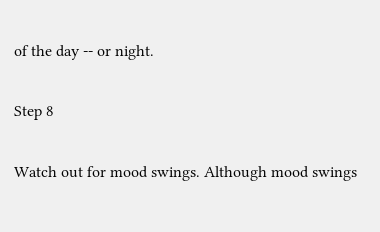of the day -- or night.

Step 8

Watch out for mood swings. Although mood swings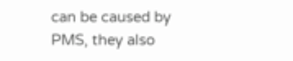can be caused by PMS, they also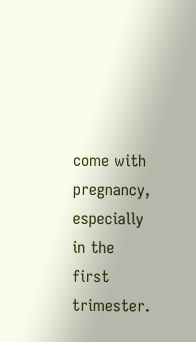come with pregnancy, especially in the first trimester.